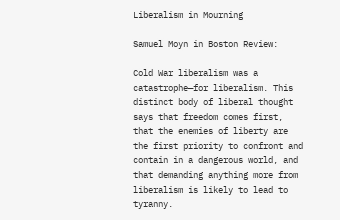Liberalism in Mourning

Samuel Moyn in Boston Review:

Cold War liberalism was a catastrophe—for liberalism. This distinct body of liberal thought says that freedom comes first, that the enemies of liberty are the first priority to confront and contain in a dangerous world, and that demanding anything more from liberalism is likely to lead to tyranny.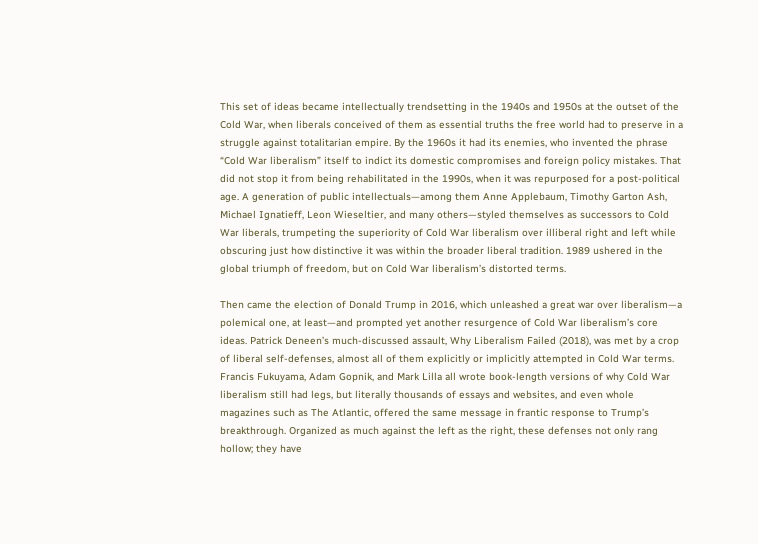This set of ideas became intellectually trendsetting in the 1940s and 1950s at the outset of the Cold War, when liberals conceived of them as essential truths the free world had to preserve in a struggle against totalitarian empire. By the 1960s it had its enemies, who invented the phrase “Cold War liberalism” itself to indict its domestic compromises and foreign policy mistakes. That did not stop it from being rehabilitated in the 1990s, when it was repurposed for a post-political age. A generation of public intellectuals—among them Anne Applebaum, Timothy Garton Ash, Michael Ignatieff, Leon Wieseltier, and many others—styled themselves as successors to Cold War liberals, trumpeting the superiority of Cold War liberalism over illiberal right and left while obscuring just how distinctive it was within the broader liberal tradition. 1989 ushered in the global triumph of freedom, but on Cold War liberalism’s distorted terms.

Then came the election of Donald Trump in 2016, which unleashed a great war over liberalism—a polemical one, at least—and prompted yet another resurgence of Cold War liberalism’s core ideas. Patrick Deneen’s much-discussed assault, Why Liberalism Failed (2018), was met by a crop of liberal self-defenses, almost all of them explicitly or implicitly attempted in Cold War terms. Francis Fukuyama, Adam Gopnik, and Mark Lilla all wrote book-length versions of why Cold War liberalism still had legs, but literally thousands of essays and websites, and even whole magazines such as The Atlantic, offered the same message in frantic response to Trump’s breakthrough. Organized as much against the left as the right, these defenses not only rang hollow; they have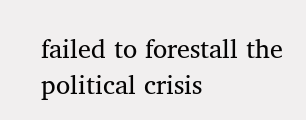failed to forestall the political crisis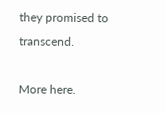they promised to transcend.

More here.